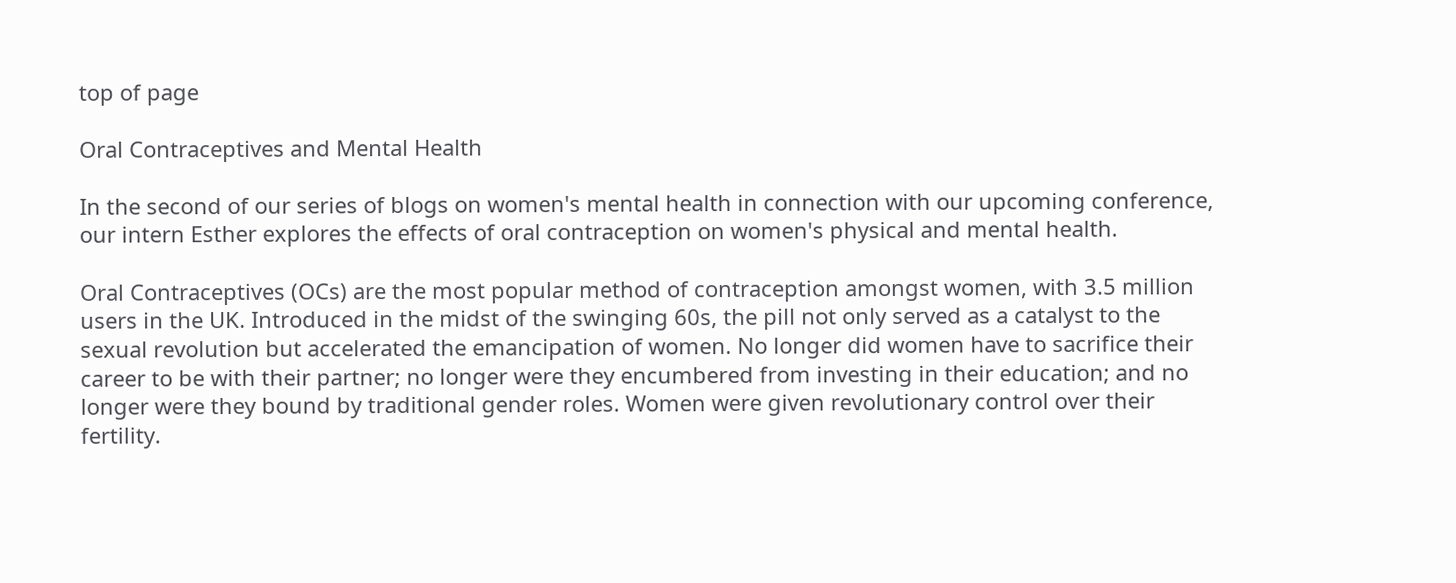top of page

Oral Contraceptives and Mental Health

In the second of our series of blogs on women's mental health in connection with our upcoming conference, our intern Esther explores the effects of oral contraception on women's physical and mental health.

Oral Contraceptives (OCs) are the most popular method of contraception amongst women, with 3.5 million users in the UK. Introduced in the midst of the swinging 60s, the pill not only served as a catalyst to the sexual revolution but accelerated the emancipation of women. No longer did women have to sacrifice their career to be with their partner; no longer were they encumbered from investing in their education; and no longer were they bound by traditional gender roles. Women were given revolutionary control over their fertility.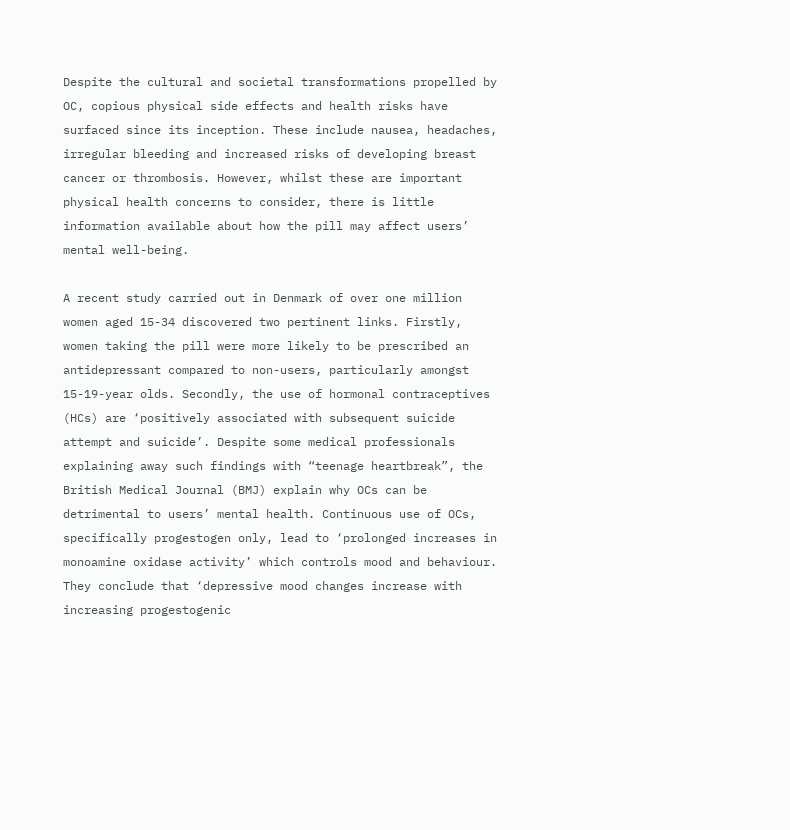Despite the cultural and societal transformations propelled by OC, copious physical side effects and health risks have surfaced since its inception. These include nausea, headaches, irregular bleeding and increased risks of developing breast cancer or thrombosis. However, whilst these are important physical health concerns to consider, there is little information available about how the pill may affect users’ mental well-being.

A recent study carried out in Denmark of over one million women aged 15-34 discovered two pertinent links. Firstly, women taking the pill were more likely to be prescribed an antidepressant compared to non-users, particularly amongst 15-19-year olds. Secondly, the use of hormonal contraceptives (HCs) are ‘positively associated with subsequent suicide attempt and suicide’. Despite some medical professionals explaining away such findings with “teenage heartbreak”, the British Medical Journal (BMJ) explain why OCs can be detrimental to users’ mental health. Continuous use of OCs, specifically progestogen only, lead to ‘prolonged increases in monoamine oxidase activity’ which controls mood and behaviour. They conclude that ‘depressive mood changes increase with increasing progestogenic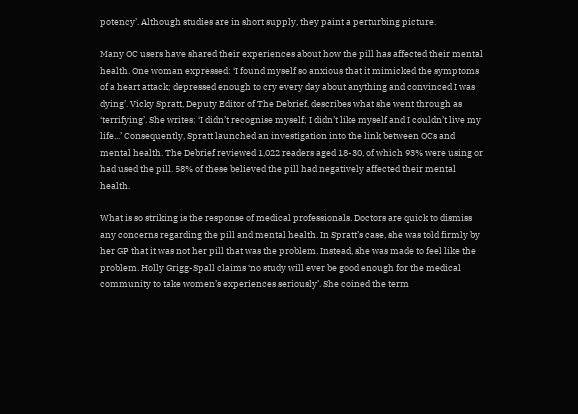potency’. Although studies are in short supply, they paint a perturbing picture.

Many OC users have shared their experiences about how the pill has affected their mental health. One woman expressed: ‘I found myself so anxious that it mimicked the symptoms of a heart attack; depressed enough to cry every day about anything and convinced I was dying’. Vicky Spratt, Deputy Editor of The Debrief, describes what she went through as ‘terrifying’. She writes: ‘I didn’t recognise myself; I didn’t like myself and I couldn’t live my life...’ Consequently, Spratt launched an investigation into the link between OCs and mental health. The Debrief reviewed 1,022 readers aged 18-30, of which 93% were using or had used the pill. 58% of these believed the pill had negatively affected their mental health.

What is so striking is the response of medical professionals. Doctors are quick to dismiss any concerns regarding the pill and mental health. In Spratt’s case, she was told firmly by her GP that it was not her pill that was the problem. Instead, she was made to feel like the problem. Holly Grigg-Spall claims ‘no study will ever be good enough for the medical community to take women’s experiences seriously’. She coined the term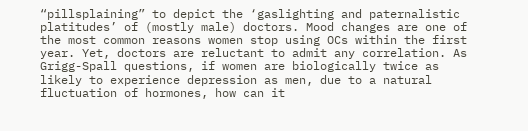“pillsplaining” to depict the ‘gaslighting and paternalistic platitudes’ of (mostly male) doctors. Mood changes are one of the most common reasons women stop using OCs within the first year. Yet, doctors are reluctant to admit any correlation. As Grigg-Spall questions, if women are biologically twice as likely to experience depression as men, due to a natural fluctuation of hormones, how can it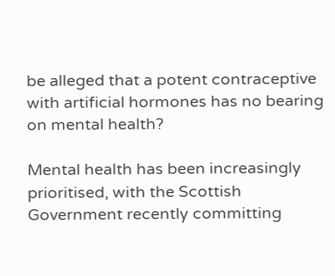be alleged that a potent contraceptive with artificial hormones has no bearing on mental health?

Mental health has been increasingly prioritised, with the Scottish Government recently committing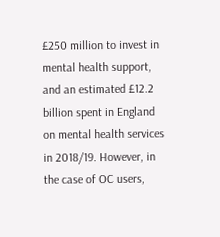£250 million to invest in mental health support, and an estimated £12.2 billion spent in England on mental health services in 2018/19. However, in the case of OC users,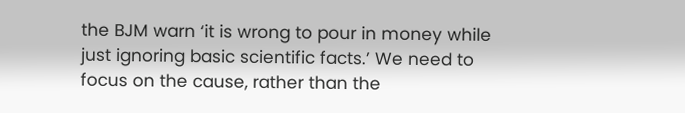the BJM warn ‘it is wrong to pour in money while just ignoring basic scientific facts.’ We need to focus on the cause, rather than the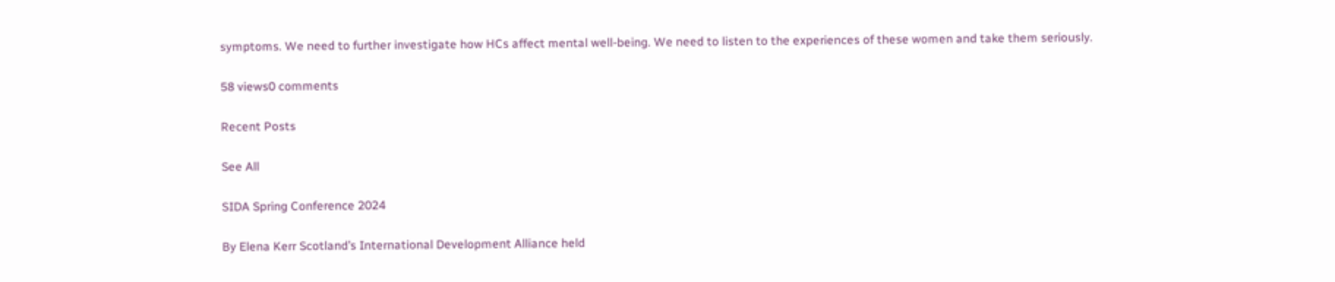symptoms. We need to further investigate how HCs affect mental well-being. We need to listen to the experiences of these women and take them seriously.

58 views0 comments

Recent Posts

See All

SIDA Spring Conference 2024

By Elena Kerr Scotland’s International Development Alliance held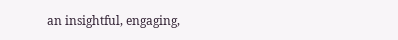an insightful, engaging,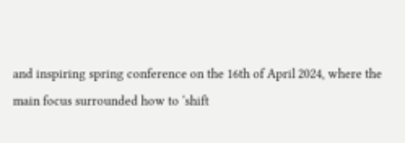and inspiring spring conference on the 16th of April 2024, where the main focus surrounded how to ‘shift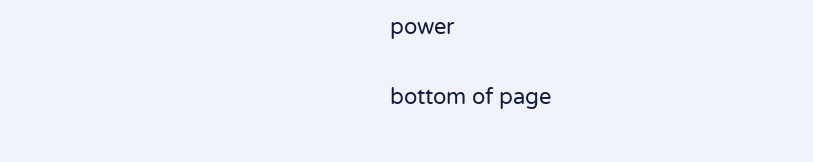power

bottom of page